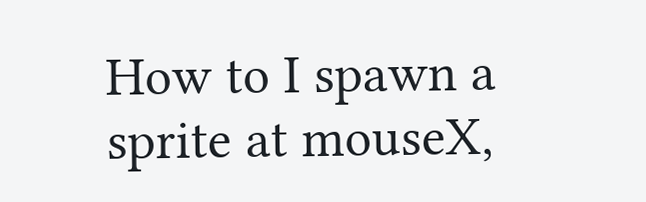How to I spawn a sprite at mouseX,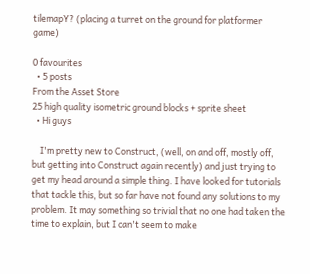tilemapY? (placing a turret on the ground for platformer game)

0 favourites
  • 5 posts
From the Asset Store
25 high quality isometric ground blocks + sprite sheet
  • Hi guys

    I'm pretty new to Construct, (well, on and off, mostly off, but getting into Construct again recently) and just trying to get my head around a simple thing. I have looked for tutorials that tackle this, but so far have not found any solutions to my problem. It may something so trivial that no one had taken the time to explain, but I can't seem to make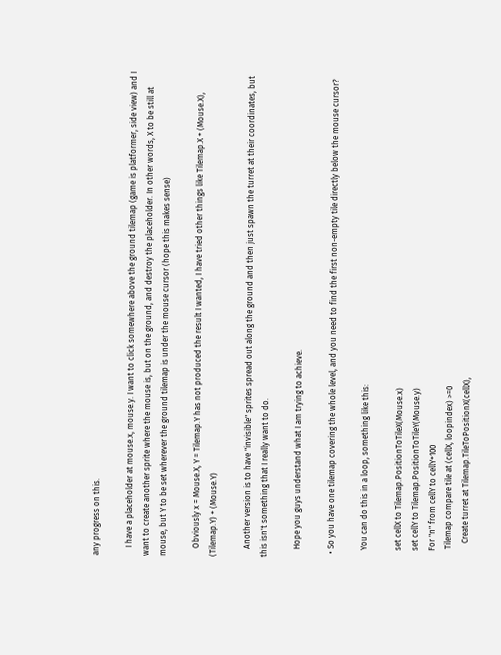any progress on this.

    I have a placeholder at mouse.x, mouse.y. I want to click somewhere above the ground tilemap (game is platformer, side view) and I want to create another sprite where the mouse is, but on the ground, and destroy the placeholder. In other words, X to be still at mouse, but Y to be set wherever the ground tilemap is under the mouse cursor (hope this makes sense)

    Obviously x = Mouse.X, Y = Tilemap.Y has not produced the result I wanted, I have tried other things like Tilemap.X + (Mouse.X), (Tilemap.Y) + (Mouse.Y)

    Another version is to have "invisible" sprites spread out along the ground and then just spawn the turret at their coordinates, but this isn't something that I really want to do.

    Hope you guys understand what I am trying to achieve.

  • So you have one tilemap covering the whole level, and you need to find the first non-empty tile directly below the mouse cursor?

    You can do this in a loop, something like this:

    set cellX to Tilemap.PositionToTileX(Mouse.x)
    set cellY to Tilemap.PositionToTileY(Mouse.y)
    For "n" from cellY to cellY+100
     Tilemap compare tile at (cellX, loopindex) >=0
        Create turret at Tilemap.TileToPositionX(cellX),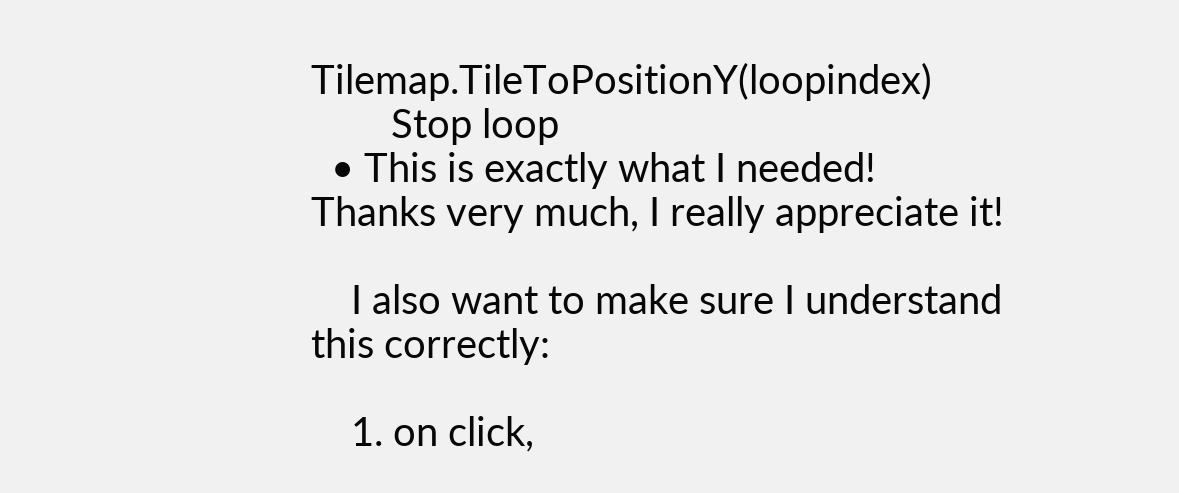Tilemap.TileToPositionY(loopindex)
        Stop loop
  • This is exactly what I needed! Thanks very much, I really appreciate it!

    I also want to make sure I understand this correctly:

    1. on click,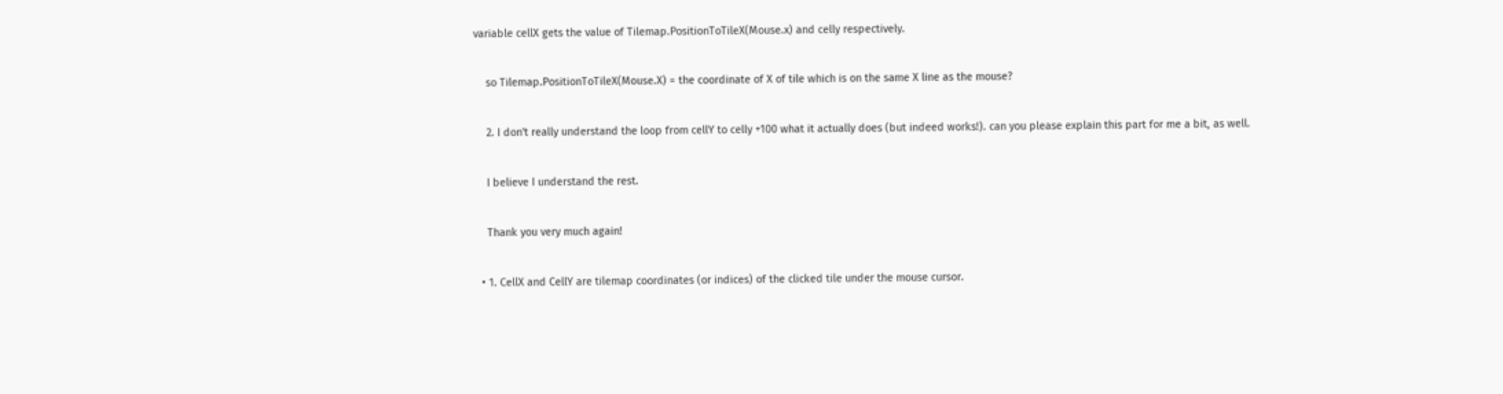variable cellX gets the value of Tilemap.PositionToTileX(Mouse.x) and celly respectively.

    so Tilemap.PositionToTileX(Mouse.X) = the coordinate of X of tile which is on the same X line as the mouse?

    2. I don't really understand the loop from cellY to celly +100 what it actually does (but indeed works!). can you please explain this part for me a bit, as well.

    I believe I understand the rest.

    Thank you very much again!

  • 1. CellX and CellY are tilemap coordinates (or indices) of the clicked tile under the mouse cursor.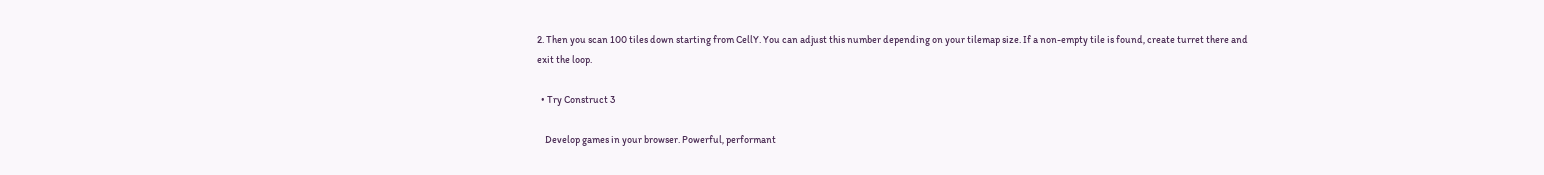2. Then you scan 100 tiles down starting from CellY. You can adjust this number depending on your tilemap size. If a non-empty tile is found, create turret there and exit the loop.

  • Try Construct 3

    Develop games in your browser. Powerful, performant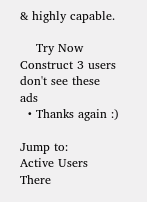& highly capable.

    Try Now Construct 3 users don't see these ads
  • Thanks again :)

Jump to:
Active Users
There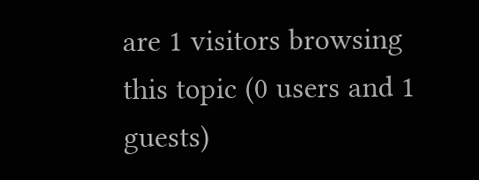are 1 visitors browsing this topic (0 users and 1 guests)